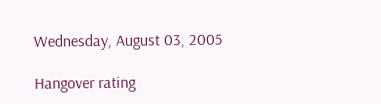Wednesday, August 03, 2005

Hangover rating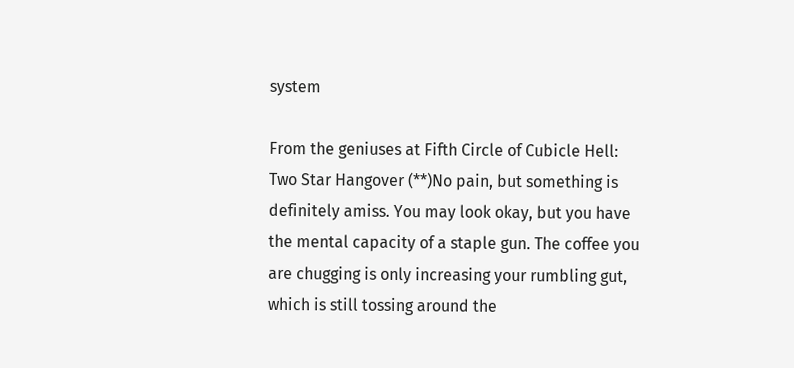system

From the geniuses at Fifth Circle of Cubicle Hell:
Two Star Hangover (**)No pain, but something is definitely amiss. You may look okay, but you have the mental capacity of a staple gun. The coffee you are chugging is only increasing your rumbling gut, which is still tossing around the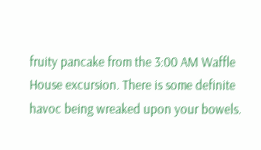fruity pancake from the 3:00 AM Waffle House excursion. There is some definite havoc being wreaked upon your bowels.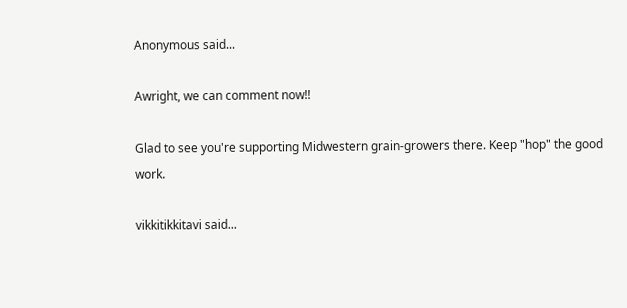Anonymous said...

Awright, we can comment now!!

Glad to see you're supporting Midwestern grain-growers there. Keep "hop" the good work.

vikkitikkitavi said...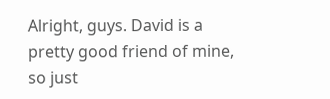Alright, guys. David is a pretty good friend of mine, so just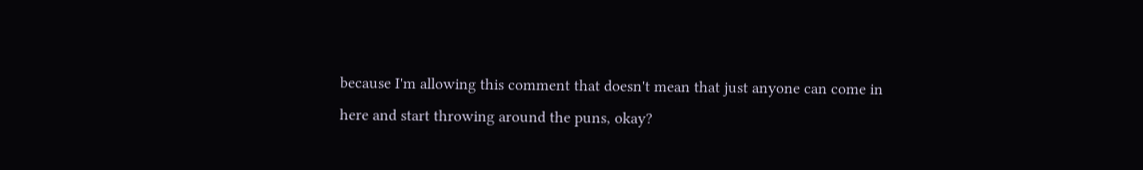because I'm allowing this comment that doesn't mean that just anyone can come in here and start throwing around the puns, okay?